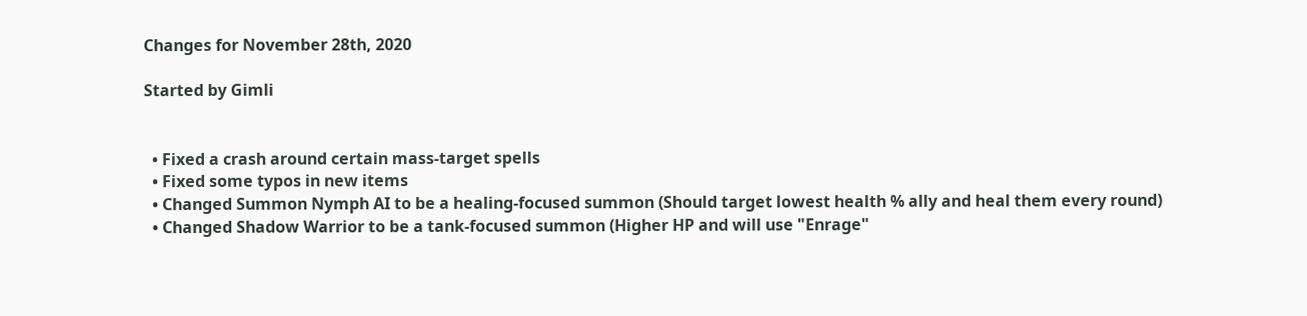Changes for November 28th, 2020

Started by Gimli


  • Fixed a crash around certain mass-target spells
  • Fixed some typos in new items
  • Changed Summon Nymph AI to be a healing-focused summon (Should target lowest health % ally and heal them every round)
  • Changed Shadow Warrior to be a tank-focused summon (Higher HP and will use "Enrage"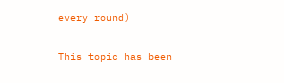every round)

This topic has been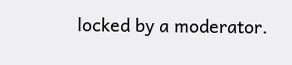locked by a moderator.